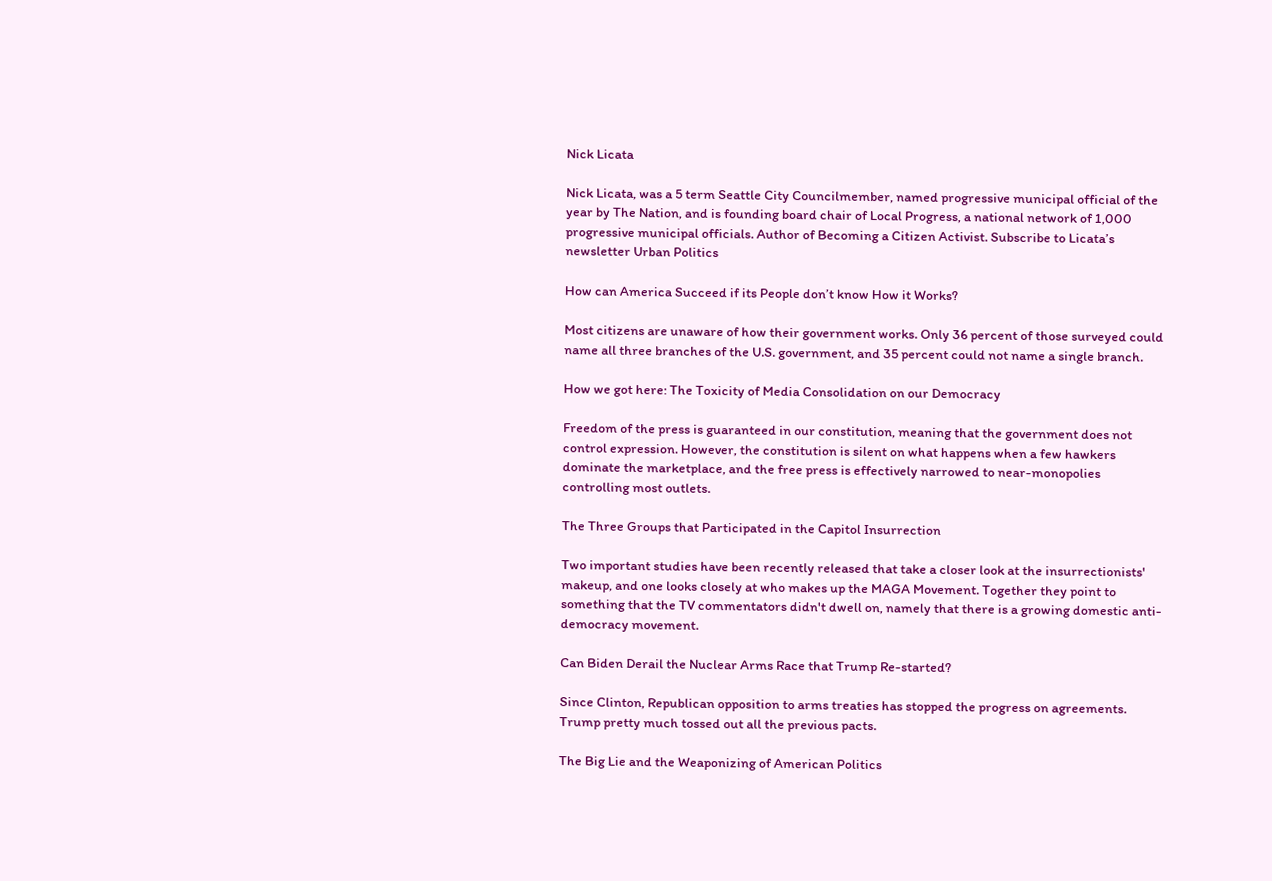Nick Licata

Nick Licata, was a 5 term Seattle City Councilmember, named progressive municipal official of the year by The Nation, and is founding board chair of Local Progress, a national network of 1,000 progressive municipal officials. Author of Becoming a Citizen Activist. Subscribe to Licata’s newsletter Urban Politics

How can America Succeed if its People don’t know How it Works?

Most citizens are unaware of how their government works. Only 36 percent of those surveyed could name all three branches of the U.S. government, and 35 percent could not name a single branch.

How we got here: The Toxicity of Media Consolidation on our Democracy

Freedom of the press is guaranteed in our constitution, meaning that the government does not control expression. However, the constitution is silent on what happens when a few hawkers dominate the marketplace, and the free press is effectively narrowed to near-monopolies controlling most outlets.

The Three Groups that Participated in the Capitol Insurrection

Two important studies have been recently released that take a closer look at the insurrectionists' makeup, and one looks closely at who makes up the MAGA Movement. Together they point to something that the TV commentators didn't dwell on, namely that there is a growing domestic anti-democracy movement.

Can Biden Derail the Nuclear Arms Race that Trump Re-started?

Since Clinton, Republican opposition to arms treaties has stopped the progress on agreements. Trump pretty much tossed out all the previous pacts.

The Big Lie and the Weaponizing of American Politics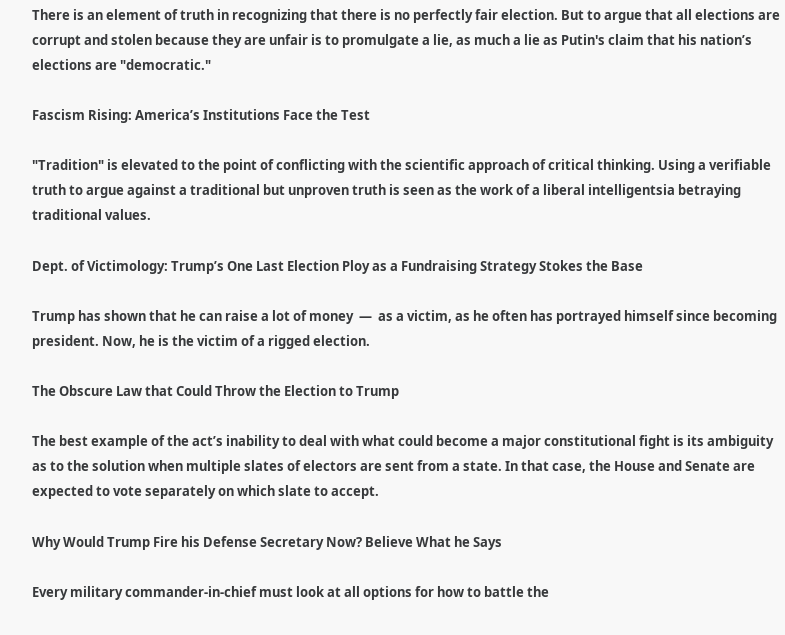There is an element of truth in recognizing that there is no perfectly fair election. But to argue that all elections are corrupt and stolen because they are unfair is to promulgate a lie, as much a lie as Putin's claim that his nation’s elections are "democratic."

Fascism Rising: America’s Institutions Face the Test

"Tradition" is elevated to the point of conflicting with the scientific approach of critical thinking. Using a verifiable truth to argue against a traditional but unproven truth is seen as the work of a liberal intelligentsia betraying traditional values.

Dept. of Victimology: Trump’s One Last Election Ploy as a Fundraising Strategy Stokes the Base

Trump has shown that he can raise a lot of money  —  as a victim, as he often has portrayed himself since becoming president. Now, he is the victim of a rigged election.

The Obscure Law that Could Throw the Election to Trump

The best example of the act’s inability to deal with what could become a major constitutional fight is its ambiguity as to the solution when multiple slates of electors are sent from a state. In that case, the House and Senate are expected to vote separately on which slate to accept.

Why Would Trump Fire his Defense Secretary Now? Believe What he Says

Every military commander-in-chief must look at all options for how to battle the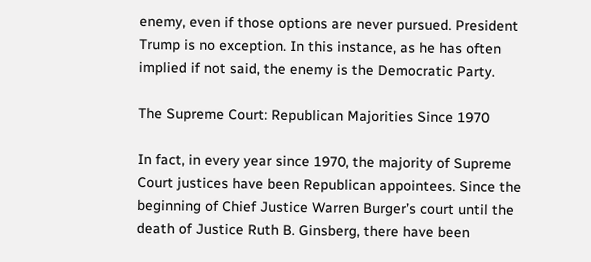enemy, even if those options are never pursued. President Trump is no exception. In this instance, as he has often implied if not said, the enemy is the Democratic Party.

The Supreme Court: Republican Majorities Since 1970

In fact, in every year since 1970, the majority of Supreme Court justices have been Republican appointees. Since the beginning of Chief Justice Warren Burger’s court until the death of Justice Ruth B. Ginsberg, there have been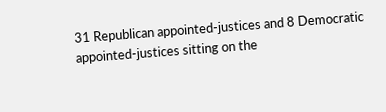31 Republican appointed-justices and 8 Democratic appointed-justices sitting on the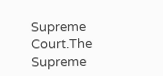Supreme Court.The Supreme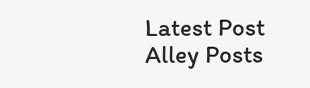Latest Post Alley Posts